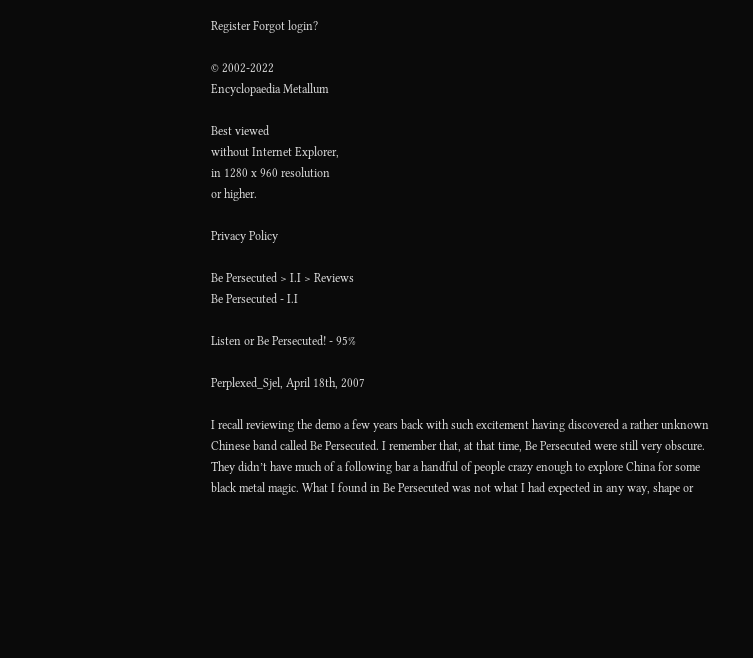Register Forgot login?

© 2002-2022
Encyclopaedia Metallum

Best viewed
without Internet Explorer,
in 1280 x 960 resolution
or higher.

Privacy Policy

Be Persecuted > I.I > Reviews
Be Persecuted - I.I

Listen or Be Persecuted! - 95%

Perplexed_Sjel, April 18th, 2007

I recall reviewing the demo a few years back with such excitement having discovered a rather unknown Chinese band called Be Persecuted. I remember that, at that time, Be Persecuted were still very obscure. They didn’t have much of a following bar a handful of people crazy enough to explore China for some black metal magic. What I found in Be Persecuted was not what I had expected in any way, shape or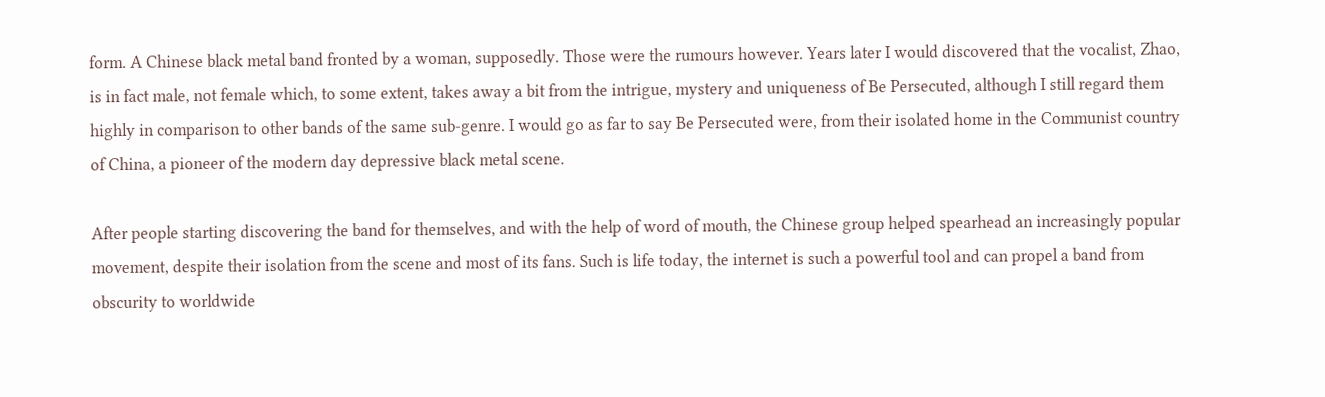form. A Chinese black metal band fronted by a woman, supposedly. Those were the rumours however. Years later I would discovered that the vocalist, Zhao, is in fact male, not female which, to some extent, takes away a bit from the intrigue, mystery and uniqueness of Be Persecuted, although I still regard them highly in comparison to other bands of the same sub-genre. I would go as far to say Be Persecuted were, from their isolated home in the Communist country of China, a pioneer of the modern day depressive black metal scene.

After people starting discovering the band for themselves, and with the help of word of mouth, the Chinese group helped spearhead an increasingly popular movement, despite their isolation from the scene and most of its fans. Such is life today, the internet is such a powerful tool and can propel a band from obscurity to worldwide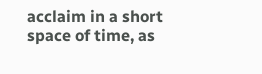acclaim in a short space of time, as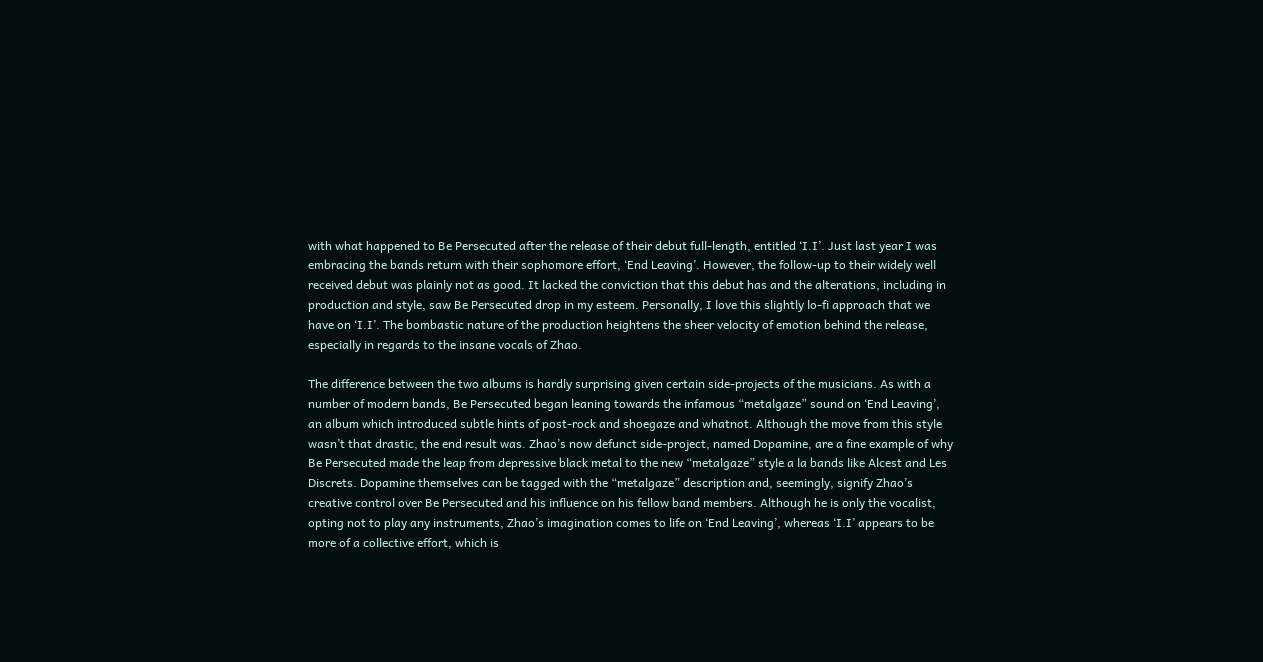with what happened to Be Persecuted after the release of their debut full-length, entitled ‘I.I’. Just last year I was embracing the bands return with their sophomore effort, ‘End Leaving’. However, the follow-up to their widely well received debut was plainly not as good. It lacked the conviction that this debut has and the alterations, including in production and style, saw Be Persecuted drop in my esteem. Personally, I love this slightly lo-fi approach that we have on ‘I.I’. The bombastic nature of the production heightens the sheer velocity of emotion behind the release, especially in regards to the insane vocals of Zhao.

The difference between the two albums is hardly surprising given certain side-projects of the musicians. As with a number of modern bands, Be Persecuted began leaning towards the infamous “metalgaze” sound on ‘End Leaving’, an album which introduced subtle hints of post-rock and shoegaze and whatnot. Although the move from this style wasn’t that drastic, the end result was. Zhao’s now defunct side-project, named Dopamine, are a fine example of why Be Persecuted made the leap from depressive black metal to the new “metalgaze” style a la bands like Alcest and Les Discrets. Dopamine themselves can be tagged with the “metalgaze” description and, seemingly, signify Zhao’s creative control over Be Persecuted and his influence on his fellow band members. Although he is only the vocalist, opting not to play any instruments, Zhao’s imagination comes to life on ‘End Leaving’, whereas ‘I.I’ appears to be more of a collective effort, which is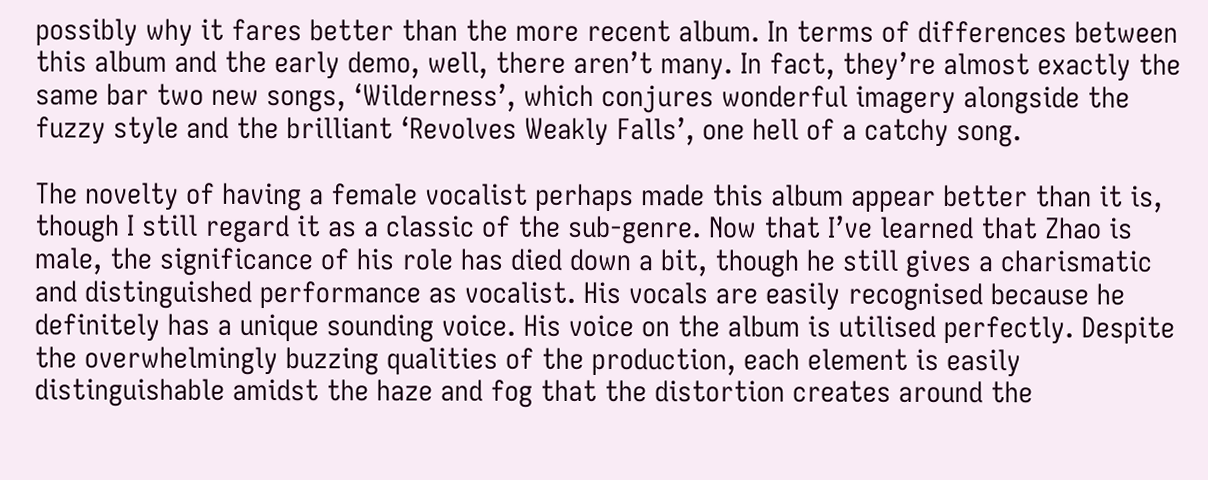possibly why it fares better than the more recent album. In terms of differences between this album and the early demo, well, there aren’t many. In fact, they’re almost exactly the same bar two new songs, ‘Wilderness’, which conjures wonderful imagery alongside the fuzzy style and the brilliant ‘Revolves Weakly Falls’, one hell of a catchy song.

The novelty of having a female vocalist perhaps made this album appear better than it is, though I still regard it as a classic of the sub-genre. Now that I’ve learned that Zhao is male, the significance of his role has died down a bit, though he still gives a charismatic and distinguished performance as vocalist. His vocals are easily recognised because he definitely has a unique sounding voice. His voice on the album is utilised perfectly. Despite the overwhelmingly buzzing qualities of the production, each element is easily distinguishable amidst the haze and fog that the distortion creates around the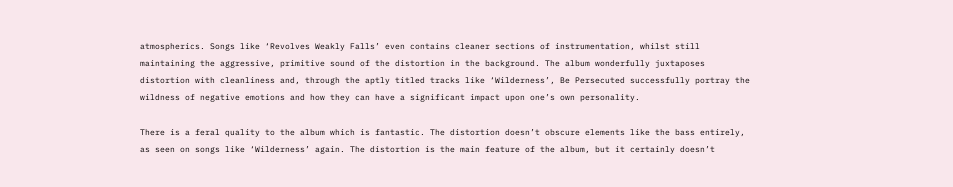atmospherics. Songs like ‘Revolves Weakly Falls’ even contains cleaner sections of instrumentation, whilst still maintaining the aggressive, primitive sound of the distortion in the background. The album wonderfully juxtaposes distortion with cleanliness and, through the aptly titled tracks like ‘Wilderness’, Be Persecuted successfully portray the wildness of negative emotions and how they can have a significant impact upon one’s own personality.

There is a feral quality to the album which is fantastic. The distortion doesn’t obscure elements like the bass entirely, as seen on songs like ‘Wilderness’ again. The distortion is the main feature of the album, but it certainly doesn’t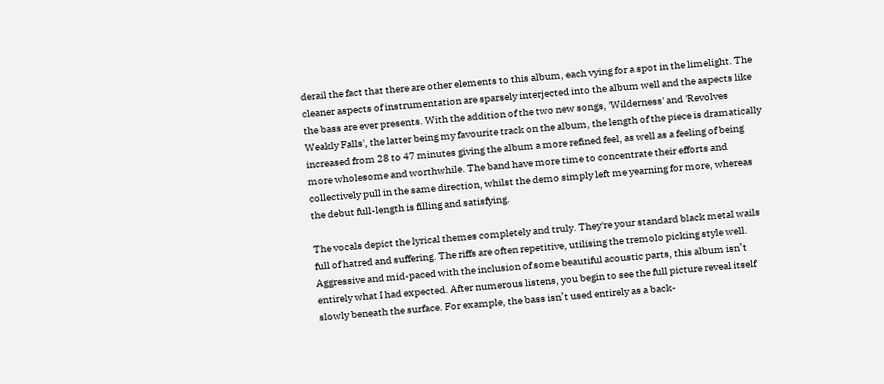derail the fact that there are other elements to this album, each vying for a spot in the limelight. The cleaner aspects of instrumentation are sparsely interjected into the album well and the aspects like the bass are ever presents. With the addition of the two new songs, 'Wilderness' and 'Revolves Weakly Falls', the latter being my favourite track on the album, the length of the piece is dramatically increased from 28 to 47 minutes giving the album a more refined feel, as well as a feeling of being more wholesome and worthwhile. The band have more time to concentrate their efforts and collectively pull in the same direction, whilst the demo simply left me yearning for more, whereas the debut full-length is filling and satisfying.

The vocals depict the lyrical themes completely and truly. They're your standard black metal wails full of hatred and suffering. The riffs are often repetitive, utilising the tremolo picking style well. Aggressive and mid-paced with the inclusion of some beautiful acoustic parts, this album isn’t entirely what I had expected. After numerous listens, you begin to see the full picture reveal itself slowly beneath the surface. For example, the bass isn’t used entirely as a back-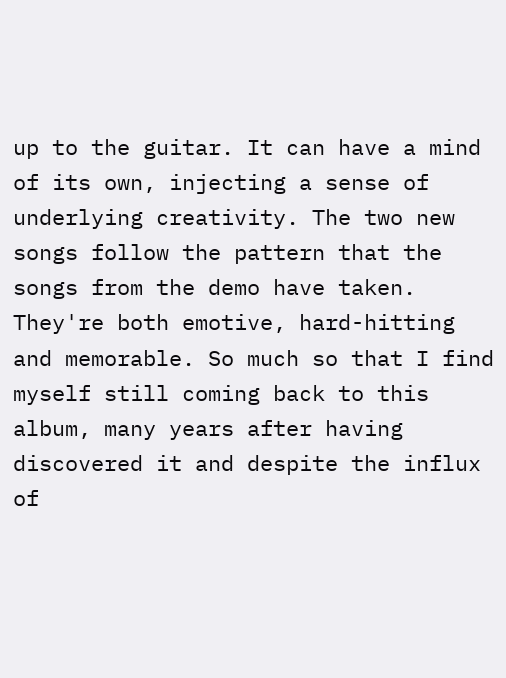up to the guitar. It can have a mind of its own, injecting a sense of underlying creativity. The two new songs follow the pattern that the songs from the demo have taken. They're both emotive, hard-hitting and memorable. So much so that I find myself still coming back to this album, many years after having discovered it and despite the influx of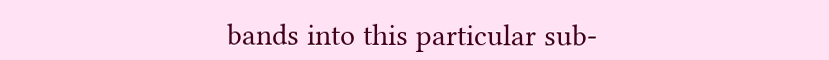bands into this particular sub-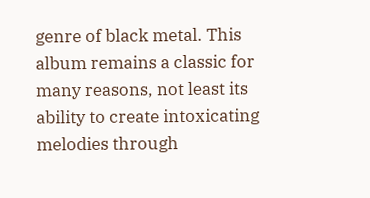genre of black metal. This album remains a classic for many reasons, not least its ability to create intoxicating melodies through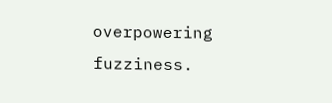overpowering fuzziness.